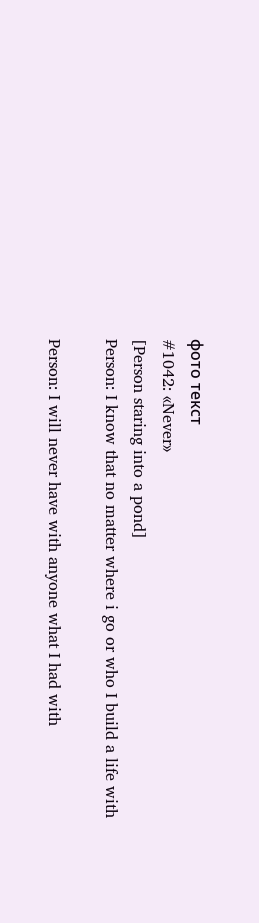фото текст
#1042: «Never»
[Person staring into a pond]
Person: I know that no matter where i go or who I build a life with

Person: I will never have with anyone what I had with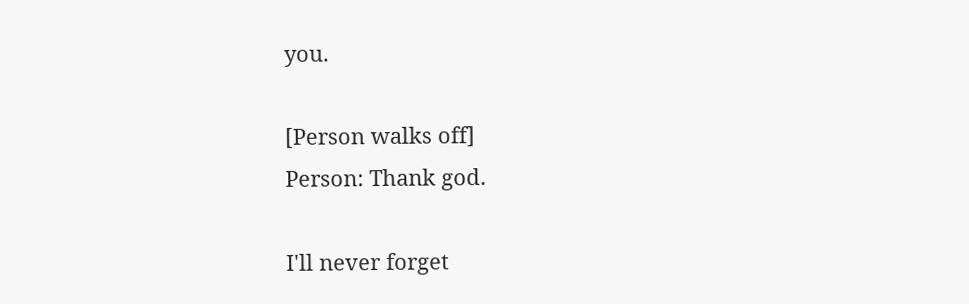you.

[Person walks off]
Person: Thank god.

I'll never forget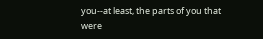you--at least, the parts of you that were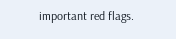important red flags.